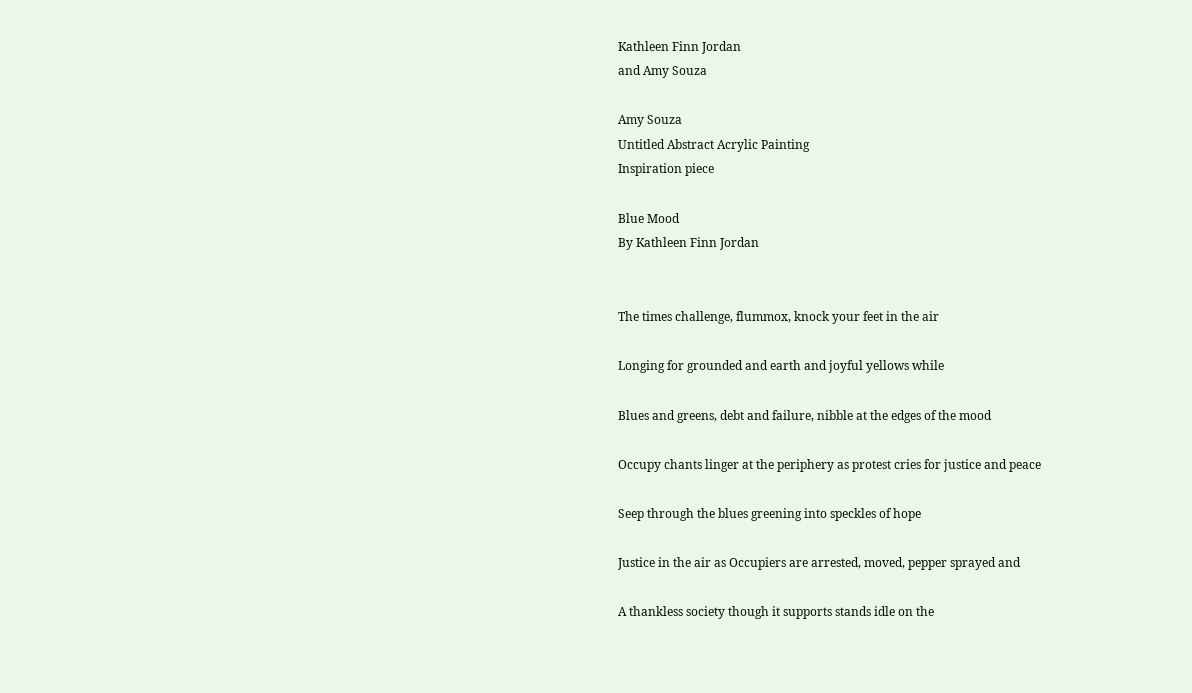Kathleen Finn Jordan
and Amy Souza

Amy Souza
Untitled Abstract Acrylic Painting
Inspiration piece

Blue Mood
By Kathleen Finn Jordan


The times challenge, flummox, knock your feet in the air

Longing for grounded and earth and joyful yellows while

Blues and greens, debt and failure, nibble at the edges of the mood

Occupy chants linger at the periphery as protest cries for justice and peace

Seep through the blues greening into speckles of hope

Justice in the air as Occupiers are arrested, moved, pepper sprayed and

A thankless society though it supports stands idle on the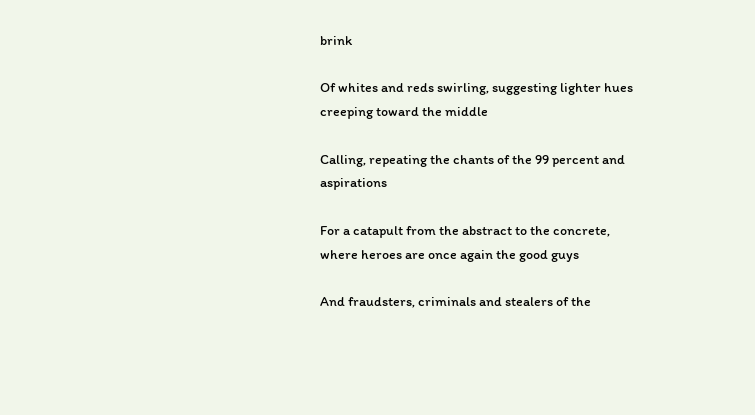brink

Of whites and reds swirling, suggesting lighter hues creeping toward the middle

Calling, repeating the chants of the 99 percent and aspirations

For a catapult from the abstract to the concrete, where heroes are once again the good guys

And fraudsters, criminals and stealers of the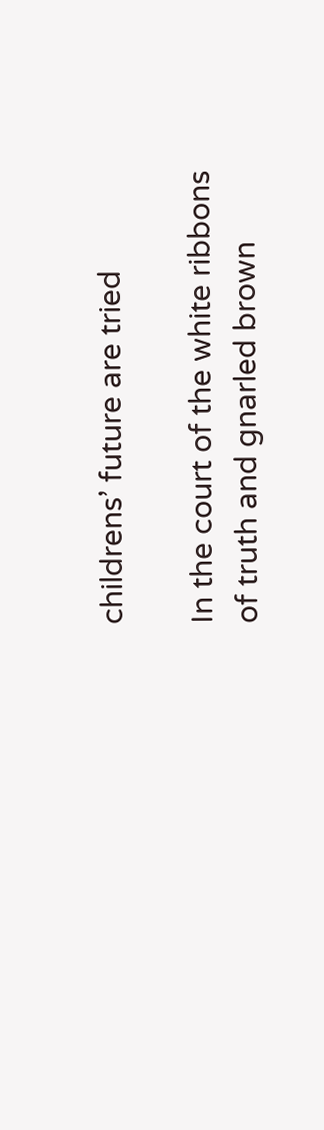childrens’ future are tried

In the court of the white ribbons of truth and gnarled brown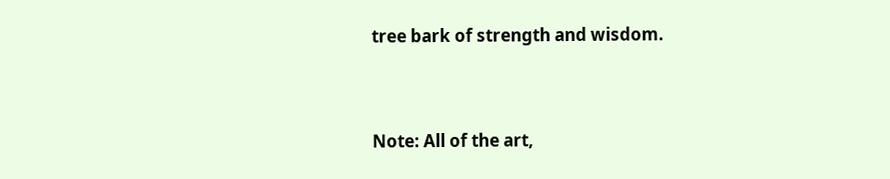tree bark of strength and wisdom.


Note: All of the art,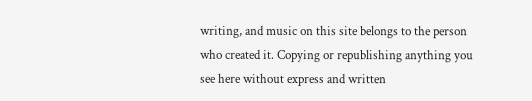writing, and music on this site belongs to the person who created it. Copying or republishing anything you see here without express and written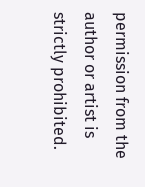permission from the author or artist is strictly prohibited.